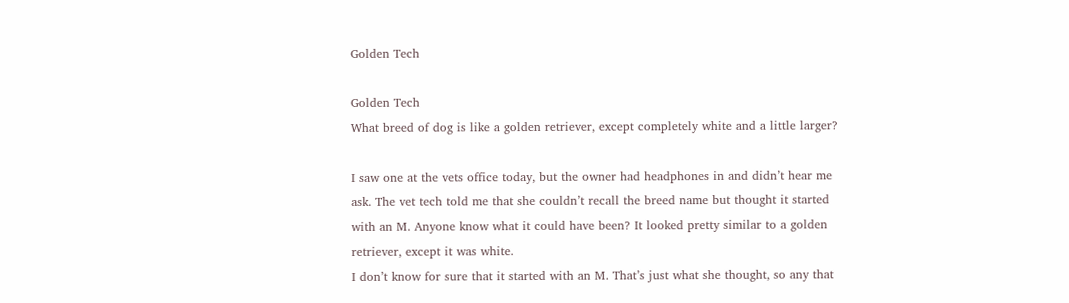Golden Tech

Golden Tech
What breed of dog is like a golden retriever, except completely white and a little larger?

I saw one at the vets office today, but the owner had headphones in and didn’t hear me ask. The vet tech told me that she couldn’t recall the breed name but thought it started with an M. Anyone know what it could have been? It looked pretty similar to a golden retriever, except it was white.
I don’t know for sure that it started with an M. That’s just what she thought, so any that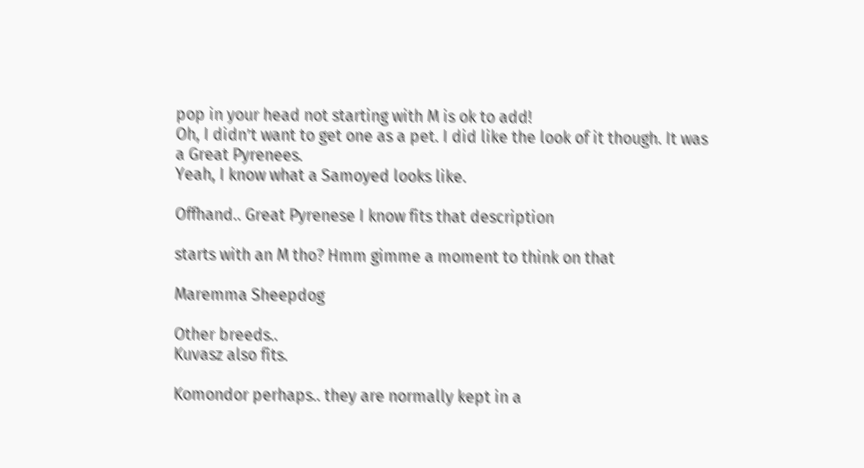pop in your head not starting with M is ok to add!
Oh, I didn’t want to get one as a pet. I did like the look of it though. It was a Great Pyrenees.
Yeah, I know what a Samoyed looks like.

Offhand.. Great Pyrenese I know fits that description

starts with an M tho? Hmm gimme a moment to think on that

Maremma Sheepdog

Other breeds..
Kuvasz also fits.

Komondor perhaps.. they are normally kept in a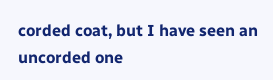corded coat, but I have seen an uncorded one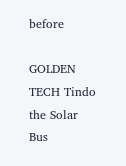before

GOLDEN TECH Tindo the Solar Bus